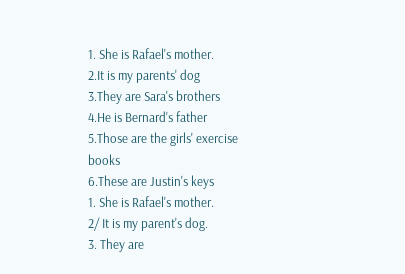1. She is Rafael's mother.
2.It is my parents' dog
3.They are Sara's brothers
4.He is Bernard's father
5.Those are the girls' exercise books
6.These are Justin's keys
1. She is Rafael's mother.
2/ It is my parent's dog.
3. They are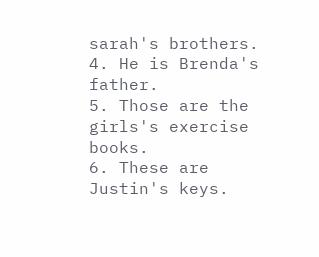sarah's brothers.
4. He is Brenda's father.
5. Those are the girls's exercise books.
6. These are Justin's keys.